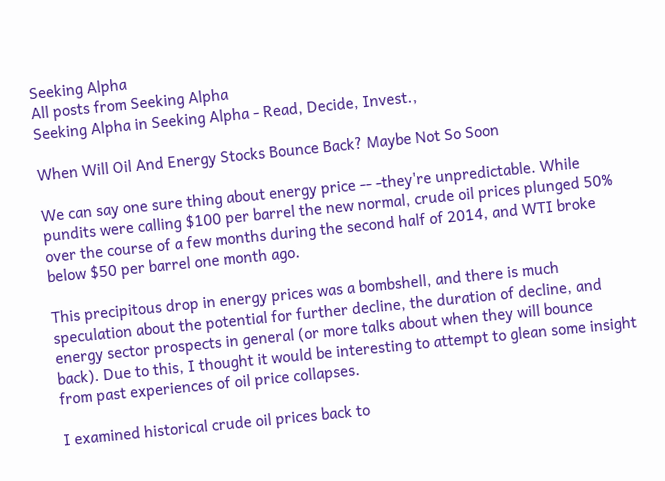Seeking Alpha
All posts from Seeking Alpha
Seeking Alpha in Seeking Alpha - Read, Decide, Invest.,

When Will Oil And Energy Stocks Bounce Back? Maybe Not So Soon

We can say one sure thing about energy price -- -they're unpredictable. While pundits were calling $100 per barrel the new normal, crude oil prices plunged 50% over the course of a few months during the second half of 2014, and WTI broke below $50 per barrel one month ago.

This precipitous drop in energy prices was a bombshell, and there is much speculation about the potential for further decline, the duration of decline, and energy sector prospects in general (or more talks about when they will bounce back). Due to this, I thought it would be interesting to attempt to glean some insight from past experiences of oil price collapses.

I examined historical crude oil prices back to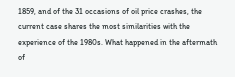1859, and of the 31 occasions of oil price crashes, the current case shares the most similarities with the experience of the 1980s. What happened in the aftermath of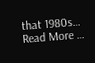that 1980s… Read More …